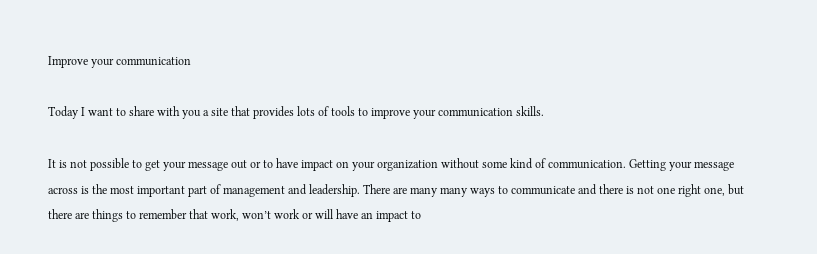Improve your communication

Today I want to share with you a site that provides lots of tools to improve your communication skills.

It is not possible to get your message out or to have impact on your organization without some kind of communication. Getting your message across is the most important part of management and leadership. There are many many ways to communicate and there is not one right one, but there are things to remember that work, won’t work or will have an impact to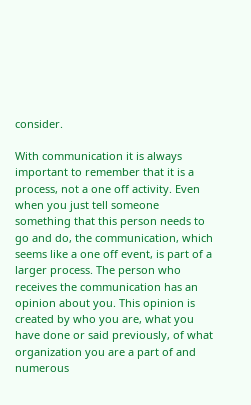consider.

With communication it is always important to remember that it is a process, not a one off activity. Even when you just tell someone something that this person needs to go and do, the communication, which seems like a one off event, is part of a larger process. The person who receives the communication has an opinion about you. This opinion is created by who you are, what you have done or said previously, of what organization you are a part of and numerous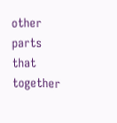other parts that together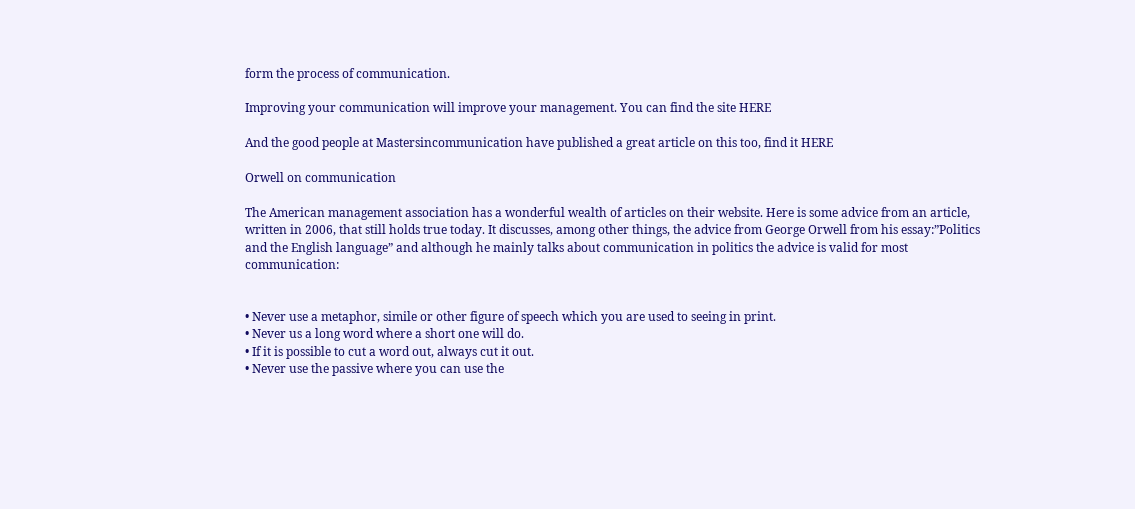form the process of communication.

Improving your communication will improve your management. You can find the site HERE

And the good people at Mastersincommunication have published a great article on this too, find it HERE

Orwell on communication

The American management association has a wonderful wealth of articles on their website. Here is some advice from an article, written in 2006, that still holds true today. It discusses, among other things, the advice from George Orwell from his essay:”Politics and the English language” and although he mainly talks about communication in politics the advice is valid for most communication:


• Never use a metaphor, simile or other figure of speech which you are used to seeing in print.
• Never us a long word where a short one will do.
• If it is possible to cut a word out, always cut it out.
• Never use the passive where you can use the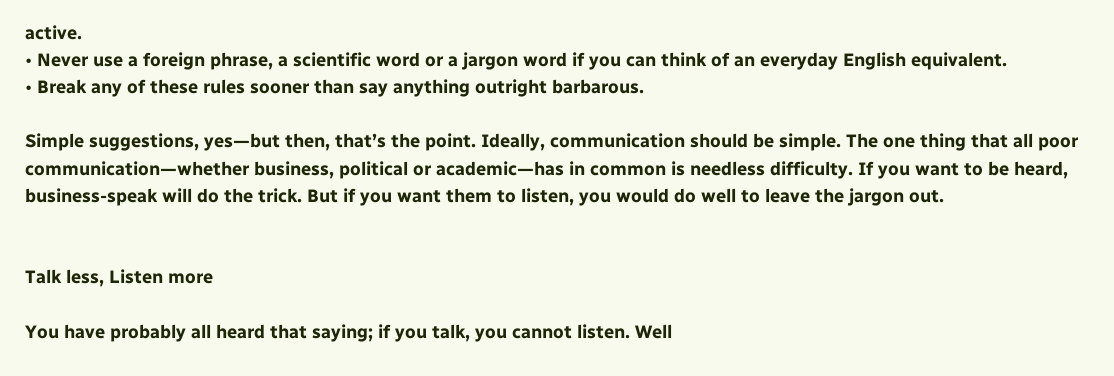active.
• Never use a foreign phrase, a scientific word or a jargon word if you can think of an everyday English equivalent.
• Break any of these rules sooner than say anything outright barbarous.

Simple suggestions, yes—but then, that’s the point. Ideally, communication should be simple. The one thing that all poor communication—whether business, political or academic—has in common is needless difficulty. If you want to be heard, business-speak will do the trick. But if you want them to listen, you would do well to leave the jargon out.


Talk less, Listen more

You have probably all heard that saying; if you talk, you cannot listen. Well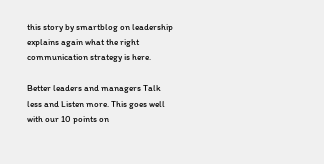this story by smartblog on leadership explains again what the right communication strategy is here.

Better leaders and managers Talk less and Listen more. This goes well with our 10 points on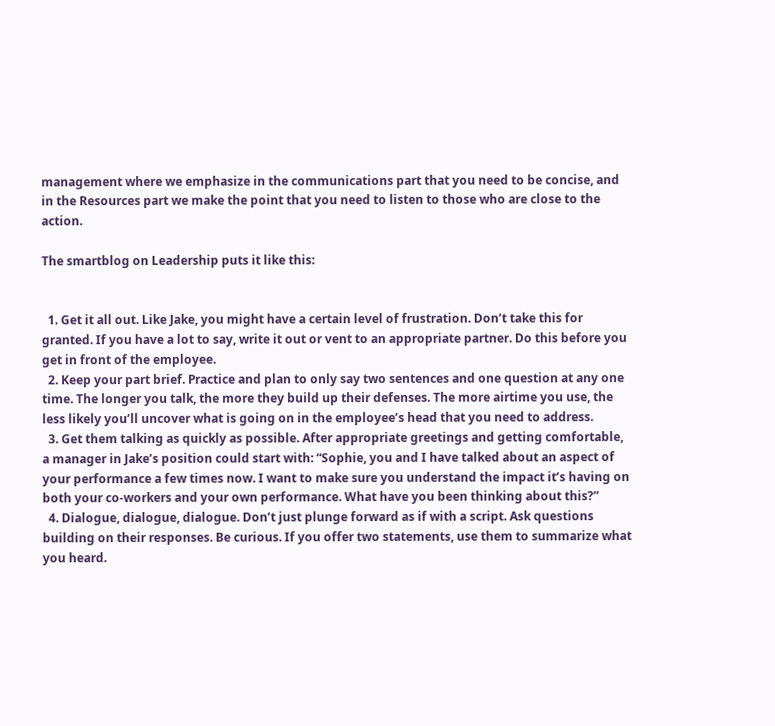management where we emphasize in the communications part that you need to be concise, and in the Resources part we make the point that you need to listen to those who are close to the action.

The smartblog on Leadership puts it like this:


  1. Get it all out. Like Jake, you might have a certain level of frustration. Don’t take this for granted. If you have a lot to say, write it out or vent to an appropriate partner. Do this before you get in front of the employee.
  2. Keep your part brief. Practice and plan to only say two sentences and one question at any one time. The longer you talk, the more they build up their defenses. The more airtime you use, the less likely you’ll uncover what is going on in the employee’s head that you need to address.
  3. Get them talking as quickly as possible. After appropriate greetings and getting comfortable, a manager in Jake’s position could start with: “Sophie, you and I have talked about an aspect of your performance a few times now. I want to make sure you understand the impact it’s having on both your co-workers and your own performance. What have you been thinking about this?”
  4. Dialogue, dialogue, dialogue. Don’t just plunge forward as if with a script. Ask questions building on their responses. Be curious. If you offer two statements, use them to summarize what you heard.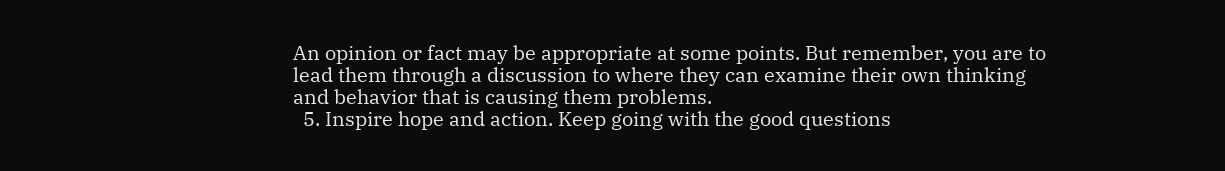An opinion or fact may be appropriate at some points. But remember, you are to lead them through a discussion to where they can examine their own thinking and behavior that is causing them problems.
  5. Inspire hope and action. Keep going with the good questions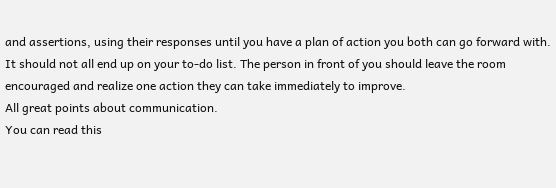and assertions, using their responses until you have a plan of action you both can go forward with. It should not all end up on your to-do list. The person in front of you should leave the room encouraged and realize one action they can take immediately to improve.
All great points about communication.
You can read this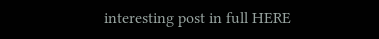interesting post in full HERE